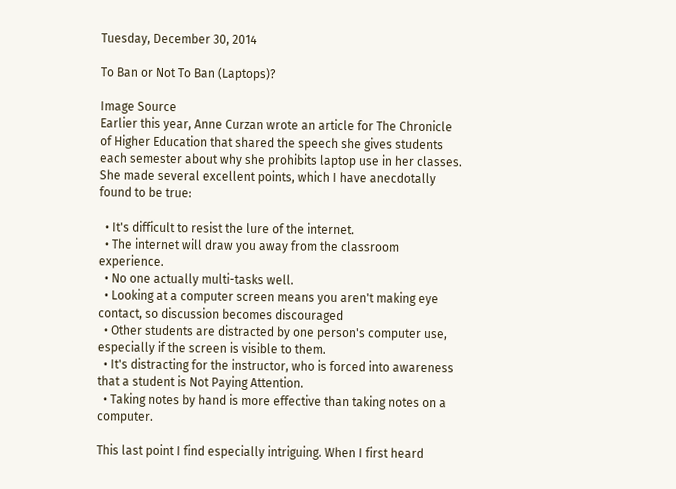Tuesday, December 30, 2014

To Ban or Not To Ban (Laptops)?

Image Source
Earlier this year, Anne Curzan wrote an article for The Chronicle of Higher Education that shared the speech she gives students each semester about why she prohibits laptop use in her classes. She made several excellent points, which I have anecdotally found to be true:

  • It's difficult to resist the lure of the internet.
  • The internet will draw you away from the classroom experience.
  • No one actually multi-tasks well.
  • Looking at a computer screen means you aren't making eye contact, so discussion becomes discouraged
  • Other students are distracted by one person's computer use, especially if the screen is visible to them.
  • It's distracting for the instructor, who is forced into awareness that a student is Not Paying Attention.
  • Taking notes by hand is more effective than taking notes on a computer.

This last point I find especially intriguing. When I first heard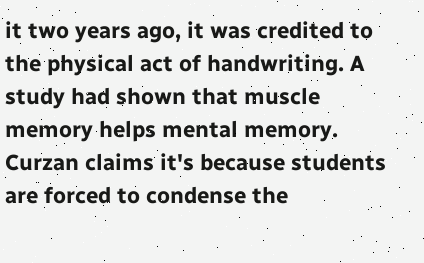it two years ago, it was credited to the physical act of handwriting. A study had shown that muscle memory helps mental memory. Curzan claims it's because students are forced to condense the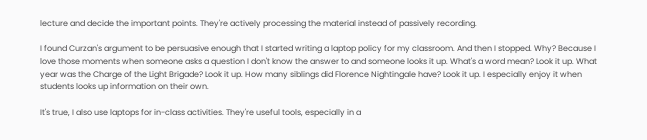lecture and decide the important points. They're actively processing the material instead of passively recording.

I found Curzan's argument to be persuasive enough that I started writing a laptop policy for my classroom. And then I stopped. Why? Because I love those moments when someone asks a question I don't know the answer to and someone looks it up. What's a word mean? Look it up. What year was the Charge of the Light Brigade? Look it up. How many siblings did Florence Nightingale have? Look it up. I especially enjoy it when students looks up information on their own.

It's true, I also use laptops for in-class activities. They're useful tools, especially in a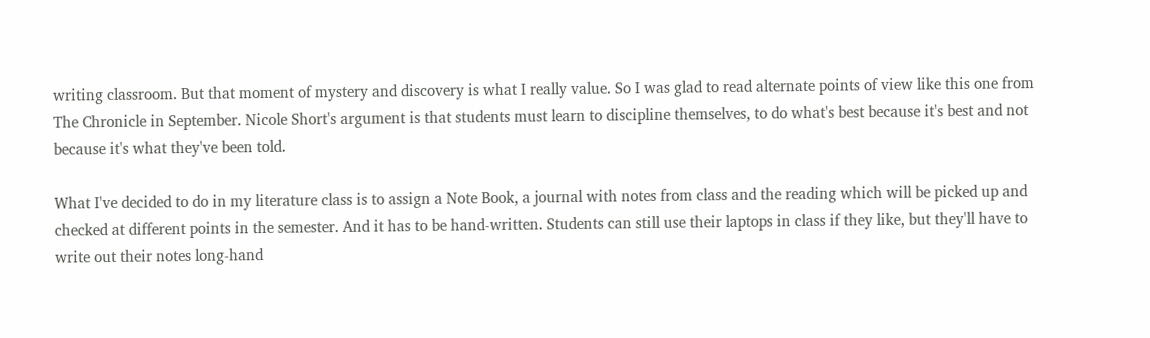writing classroom. But that moment of mystery and discovery is what I really value. So I was glad to read alternate points of view like this one from The Chronicle in September. Nicole Short's argument is that students must learn to discipline themselves, to do what's best because it's best and not because it's what they've been told.

What I've decided to do in my literature class is to assign a Note Book, a journal with notes from class and the reading which will be picked up and checked at different points in the semester. And it has to be hand-written. Students can still use their laptops in class if they like, but they'll have to write out their notes long-hand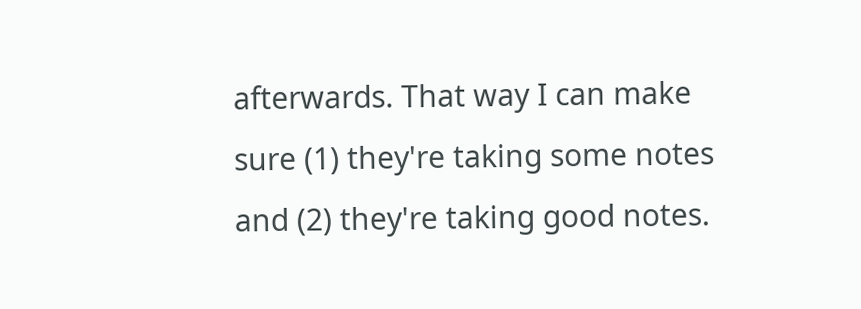afterwards. That way I can make sure (1) they're taking some notes and (2) they're taking good notes.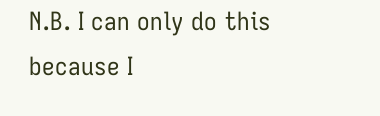N.B. I can only do this because I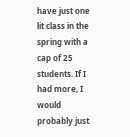have just one lit class in the spring with a cap of 25 students. If I had more, I would probably just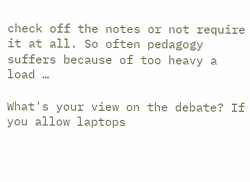check off the notes or not require it at all. So often pedagogy suffers because of too heavy a load …

What's your view on the debate? If you allow laptops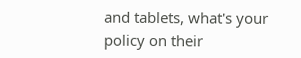and tablets, what's your policy on their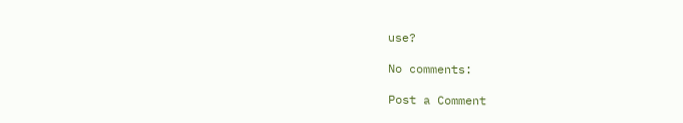use?

No comments:

Post a Comment